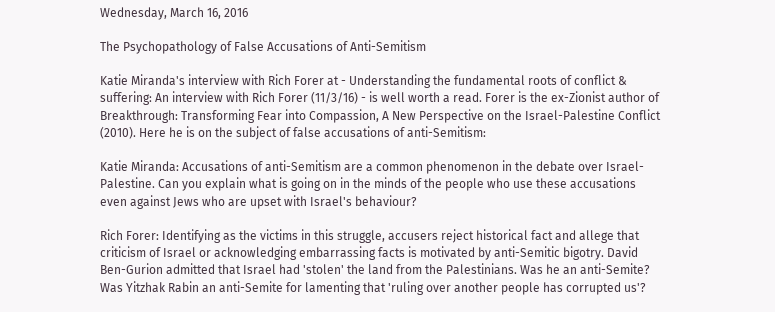Wednesday, March 16, 2016

The Psychopathology of False Accusations of Anti-Semitism

Katie Miranda's interview with Rich Forer at - Understanding the fundamental roots of conflict & suffering: An interview with Rich Forer (11/3/16) - is well worth a read. Forer is the ex-Zionist author of Breakthrough: Transforming Fear into Compassion, A New Perspective on the Israel-Palestine Conflict (2010). Here he is on the subject of false accusations of anti-Semitism:

Katie Miranda: Accusations of anti-Semitism are a common phenomenon in the debate over Israel-Palestine. Can you explain what is going on in the minds of the people who use these accusations even against Jews who are upset with Israel's behaviour?

Rich Forer: Identifying as the victims in this struggle, accusers reject historical fact and allege that criticism of Israel or acknowledging embarrassing facts is motivated by anti-Semitic bigotry. David Ben-Gurion admitted that Israel had 'stolen' the land from the Palestinians. Was he an anti-Semite? Was Yitzhak Rabin an anti-Semite for lamenting that 'ruling over another people has corrupted us'?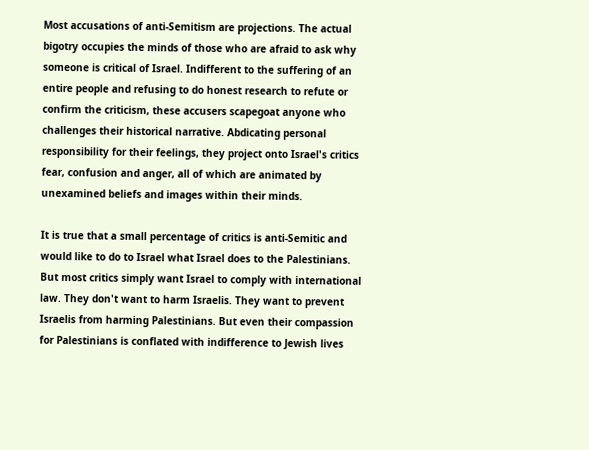Most accusations of anti-Semitism are projections. The actual bigotry occupies the minds of those who are afraid to ask why someone is critical of Israel. Indifferent to the suffering of an entire people and refusing to do honest research to refute or confirm the criticism, these accusers scapegoat anyone who challenges their historical narrative. Abdicating personal responsibility for their feelings, they project onto Israel's critics fear, confusion and anger, all of which are animated by unexamined beliefs and images within their minds.

It is true that a small percentage of critics is anti-Semitic and would like to do to Israel what Israel does to the Palestinians. But most critics simply want Israel to comply with international law. They don't want to harm Israelis. They want to prevent Israelis from harming Palestinians. But even their compassion for Palestinians is conflated with indifference to Jewish lives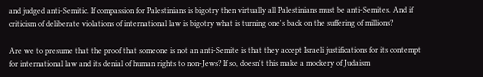and judged anti-Semitic. If compassion for Palestinians is bigotry then virtually all Palestinians must be anti-Semites. And if criticism of deliberate violations of international law is bigotry what is turning one's back on the suffering of millions?

Are we to presume that the proof that someone is not an anti-Semite is that they accept Israeli justifications for its contempt for international law and its denial of human rights to non-Jews? If so, doesn't this make a mockery of Judaism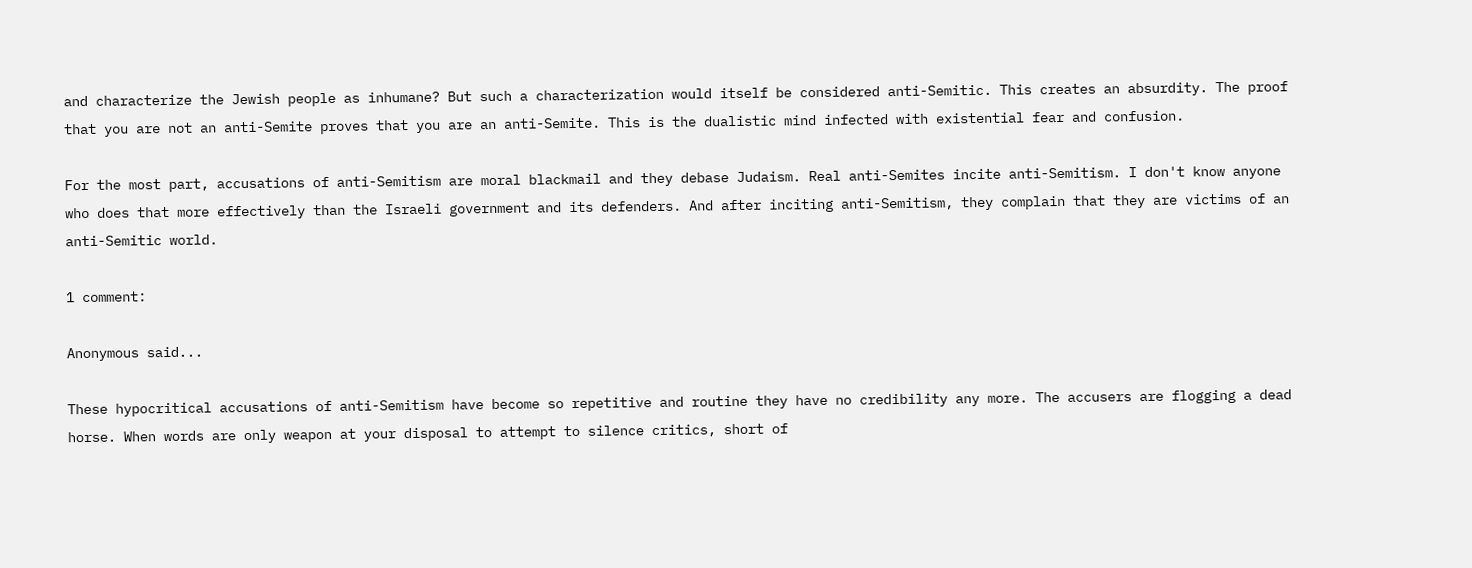and characterize the Jewish people as inhumane? But such a characterization would itself be considered anti-Semitic. This creates an absurdity. The proof that you are not an anti-Semite proves that you are an anti-Semite. This is the dualistic mind infected with existential fear and confusion.

For the most part, accusations of anti-Semitism are moral blackmail and they debase Judaism. Real anti-Semites incite anti-Semitism. I don't know anyone who does that more effectively than the Israeli government and its defenders. And after inciting anti-Semitism, they complain that they are victims of an anti-Semitic world.

1 comment:

Anonymous said...

These hypocritical accusations of anti-Semitism have become so repetitive and routine they have no credibility any more. The accusers are flogging a dead horse. When words are only weapon at your disposal to attempt to silence critics, short of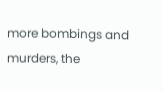more bombings and murders, the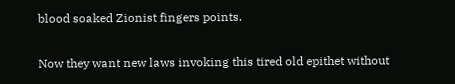blood soaked Zionist fingers points.

Now they want new laws invoking this tired old epithet without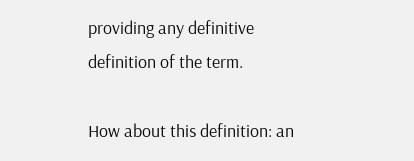providing any definitive definition of the term.

How about this definition: an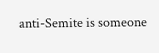anti-Semite is someone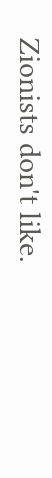Zionists don't like.